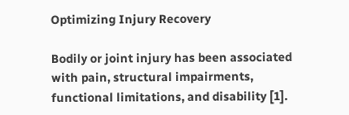Optimizing Injury Recovery

Bodily or joint injury has been associated with pain, structural impairments, functional limitations, and disability [1].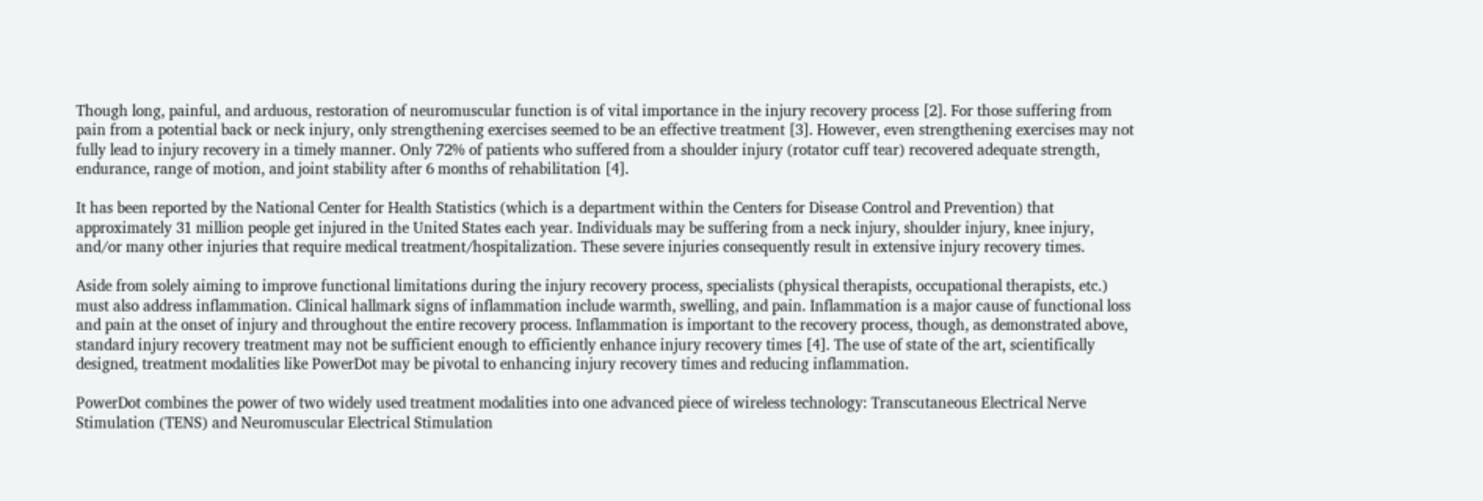Though long, painful, and arduous, restoration of neuromuscular function is of vital importance in the injury recovery process [2]. For those suffering from pain from a potential back or neck injury, only strengthening exercises seemed to be an effective treatment [3]. However, even strengthening exercises may not fully lead to injury recovery in a timely manner. Only 72% of patients who suffered from a shoulder injury (rotator cuff tear) recovered adequate strength, endurance, range of motion, and joint stability after 6 months of rehabilitation [4].

It has been reported by the National Center for Health Statistics (which is a department within the Centers for Disease Control and Prevention) that approximately 31 million people get injured in the United States each year. Individuals may be suffering from a neck injury, shoulder injury, knee injury, and/or many other injuries that require medical treatment/hospitalization. These severe injuries consequently result in extensive injury recovery times.

Aside from solely aiming to improve functional limitations during the injury recovery process, specialists (physical therapists, occupational therapists, etc.) must also address inflammation. Clinical hallmark signs of inflammation include warmth, swelling, and pain. Inflammation is a major cause of functional loss and pain at the onset of injury and throughout the entire recovery process. Inflammation is important to the recovery process, though, as demonstrated above, standard injury recovery treatment may not be sufficient enough to efficiently enhance injury recovery times [4]. The use of state of the art, scientifically designed, treatment modalities like PowerDot may be pivotal to enhancing injury recovery times and reducing inflammation.

PowerDot combines the power of two widely used treatment modalities into one advanced piece of wireless technology: Transcutaneous Electrical Nerve Stimulation (TENS) and Neuromuscular Electrical Stimulation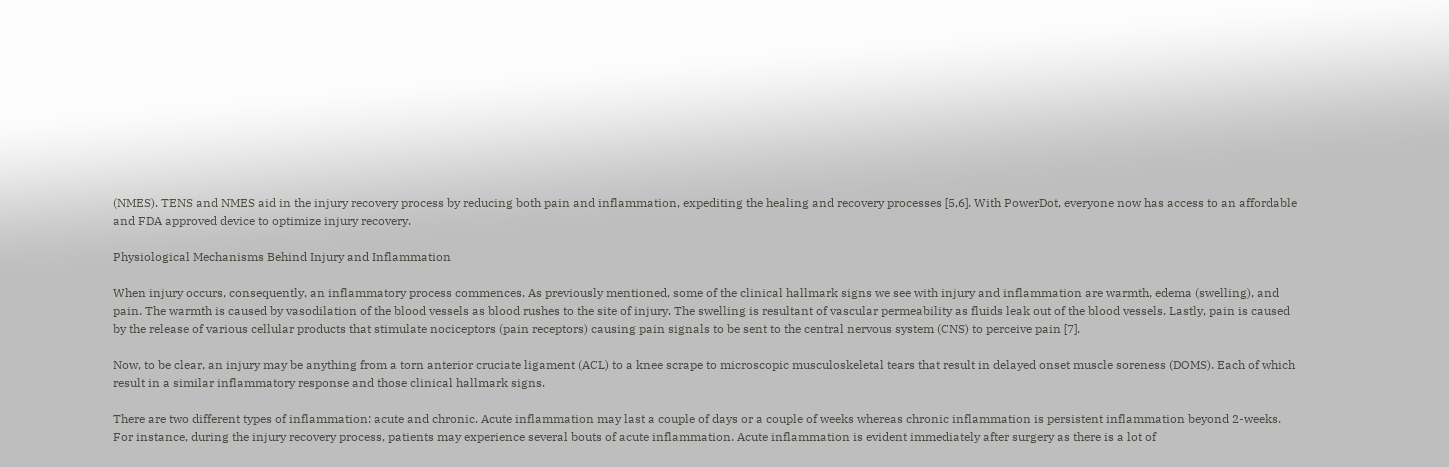(NMES). TENS and NMES aid in the injury recovery process by reducing both pain and inflammation, expediting the healing and recovery processes [5,6]. With PowerDot, everyone now has access to an affordable and FDA approved device to optimize injury recovery.

Physiological Mechanisms Behind Injury and Inflammation

When injury occurs, consequently, an inflammatory process commences. As previously mentioned, some of the clinical hallmark signs we see with injury and inflammation are warmth, edema (swelling), and pain. The warmth is caused by vasodilation of the blood vessels as blood rushes to the site of injury. The swelling is resultant of vascular permeability as fluids leak out of the blood vessels. Lastly, pain is caused by the release of various cellular products that stimulate nociceptors (pain receptors) causing pain signals to be sent to the central nervous system (CNS) to perceive pain [7].

Now, to be clear, an injury may be anything from a torn anterior cruciate ligament (ACL) to a knee scrape to microscopic musculoskeletal tears that result in delayed onset muscle soreness (DOMS). Each of which result in a similar inflammatory response and those clinical hallmark signs.

There are two different types of inflammation: acute and chronic. Acute inflammation may last a couple of days or a couple of weeks whereas chronic inflammation is persistent inflammation beyond 2-weeks. For instance, during the injury recovery process, patients may experience several bouts of acute inflammation. Acute inflammation is evident immediately after surgery as there is a lot of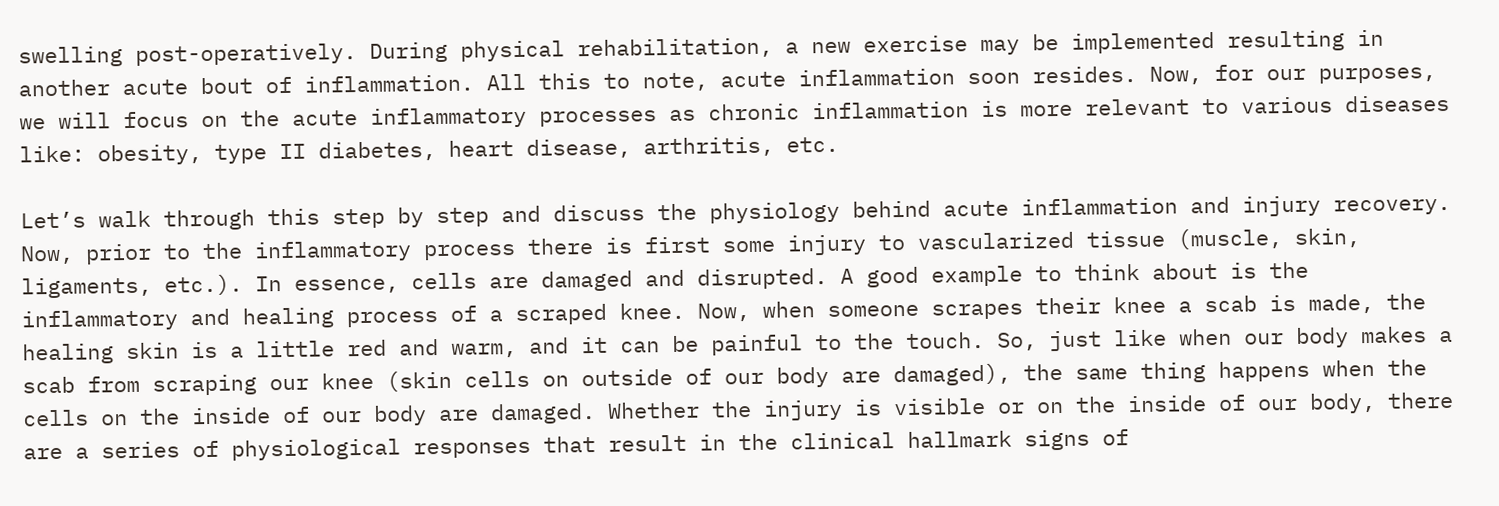swelling post-operatively. During physical rehabilitation, a new exercise may be implemented resulting in another acute bout of inflammation. All this to note, acute inflammation soon resides. Now, for our purposes, we will focus on the acute inflammatory processes as chronic inflammation is more relevant to various diseases like: obesity, type II diabetes, heart disease, arthritis, etc.

Let’s walk through this step by step and discuss the physiology behind acute inflammation and injury recovery. Now, prior to the inflammatory process there is first some injury to vascularized tissue (muscle, skin, ligaments, etc.). In essence, cells are damaged and disrupted. A good example to think about is the inflammatory and healing process of a scraped knee. Now, when someone scrapes their knee a scab is made, the healing skin is a little red and warm, and it can be painful to the touch. So, just like when our body makes a scab from scraping our knee (skin cells on outside of our body are damaged), the same thing happens when the cells on the inside of our body are damaged. Whether the injury is visible or on the inside of our body, there are a series of physiological responses that result in the clinical hallmark signs of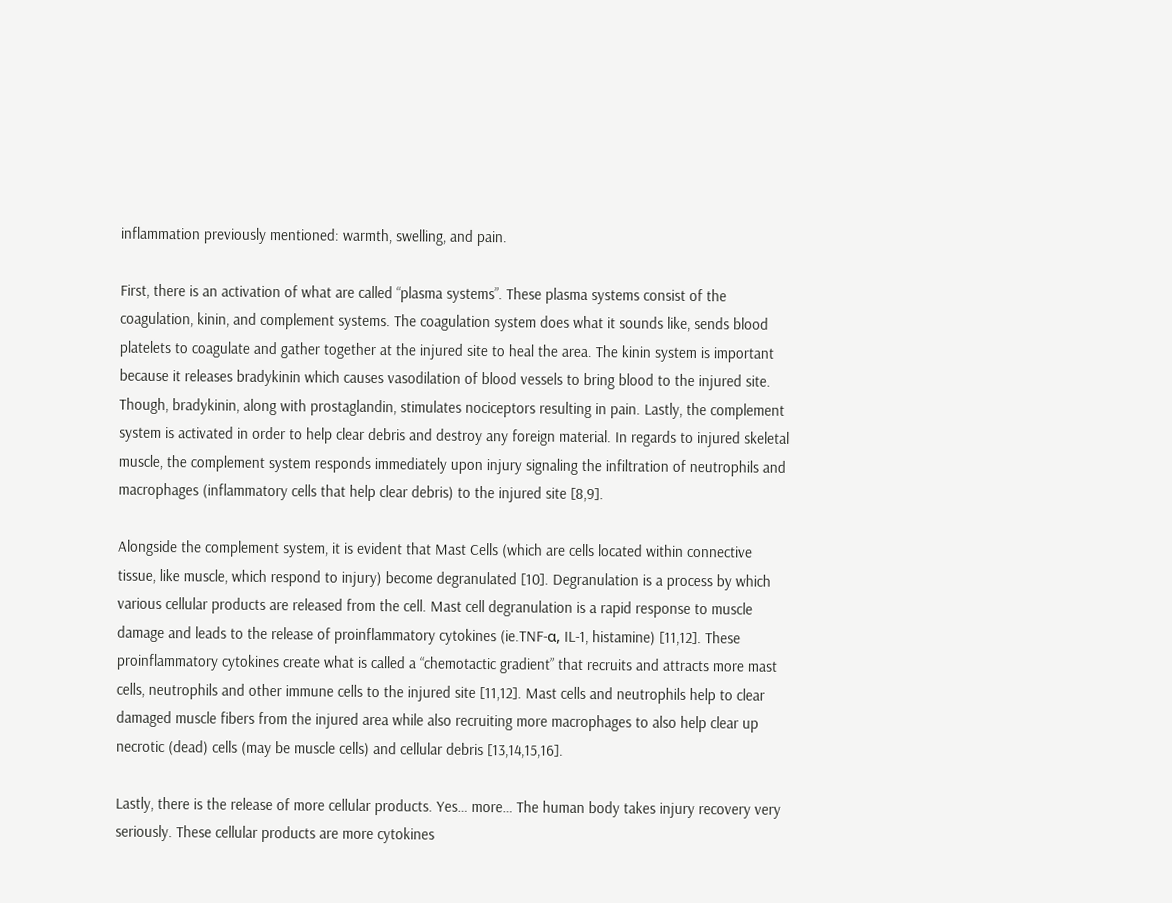inflammation previously mentioned: warmth, swelling, and pain.

First, there is an activation of what are called “plasma systems”. These plasma systems consist of the coagulation, kinin, and complement systems. The coagulation system does what it sounds like, sends blood platelets to coagulate and gather together at the injured site to heal the area. The kinin system is important because it releases bradykinin which causes vasodilation of blood vessels to bring blood to the injured site. Though, bradykinin, along with prostaglandin, stimulates nociceptors resulting in pain. Lastly, the complement system is activated in order to help clear debris and destroy any foreign material. In regards to injured skeletal muscle, the complement system responds immediately upon injury signaling the infiltration of neutrophils and macrophages (inflammatory cells that help clear debris) to the injured site [8,9].

Alongside the complement system, it is evident that Mast Cells (which are cells located within connective tissue, like muscle, which respond to injury) become degranulated [10]. Degranulation is a process by which various cellular products are released from the cell. Mast cell degranulation is a rapid response to muscle damage and leads to the release of proinflammatory cytokines (ie.TNF-α, IL-1, histamine) [11,12]. These proinflammatory cytokines create what is called a “chemotactic gradient” that recruits and attracts more mast cells, neutrophils and other immune cells to the injured site [11,12]. Mast cells and neutrophils help to clear damaged muscle fibers from the injured area while also recruiting more macrophages to also help clear up necrotic (dead) cells (may be muscle cells) and cellular debris [13,14,15,16].

Lastly, there is the release of more cellular products. Yes… more… The human body takes injury recovery very seriously. These cellular products are more cytokines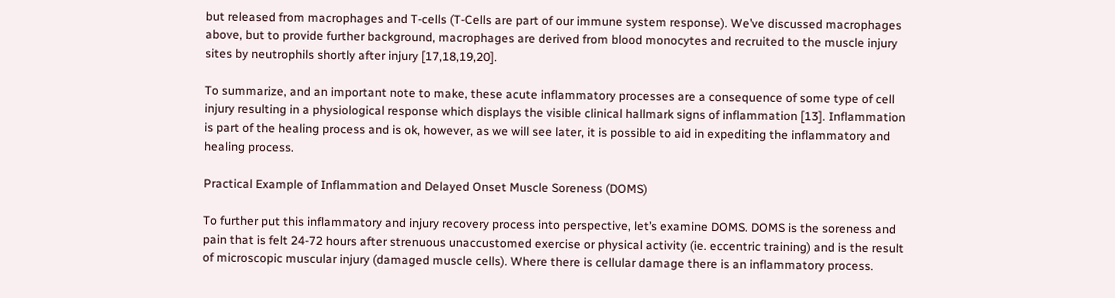but released from macrophages and T-cells (T-Cells are part of our immune system response). We’ve discussed macrophages above, but to provide further background, macrophages are derived from blood monocytes and recruited to the muscle injury sites by neutrophils shortly after injury [17,18,19,20].

To summarize, and an important note to make, these acute inflammatory processes are a consequence of some type of cell injury resulting in a physiological response which displays the visible clinical hallmark signs of inflammation [13]. Inflammation is part of the healing process and is ok, however, as we will see later, it is possible to aid in expediting the inflammatory and healing process.

Practical Example of Inflammation and Delayed Onset Muscle Soreness (DOMS)

To further put this inflammatory and injury recovery process into perspective, let’s examine DOMS. DOMS is the soreness and pain that is felt 24-72 hours after strenuous unaccustomed exercise or physical activity (ie. eccentric training) and is the result of microscopic muscular injury (damaged muscle cells). Where there is cellular damage there is an inflammatory process.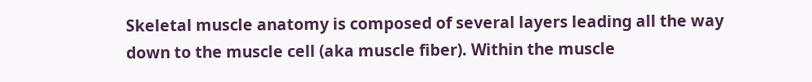Skeletal muscle anatomy is composed of several layers leading all the way down to the muscle cell (aka muscle fiber). Within the muscle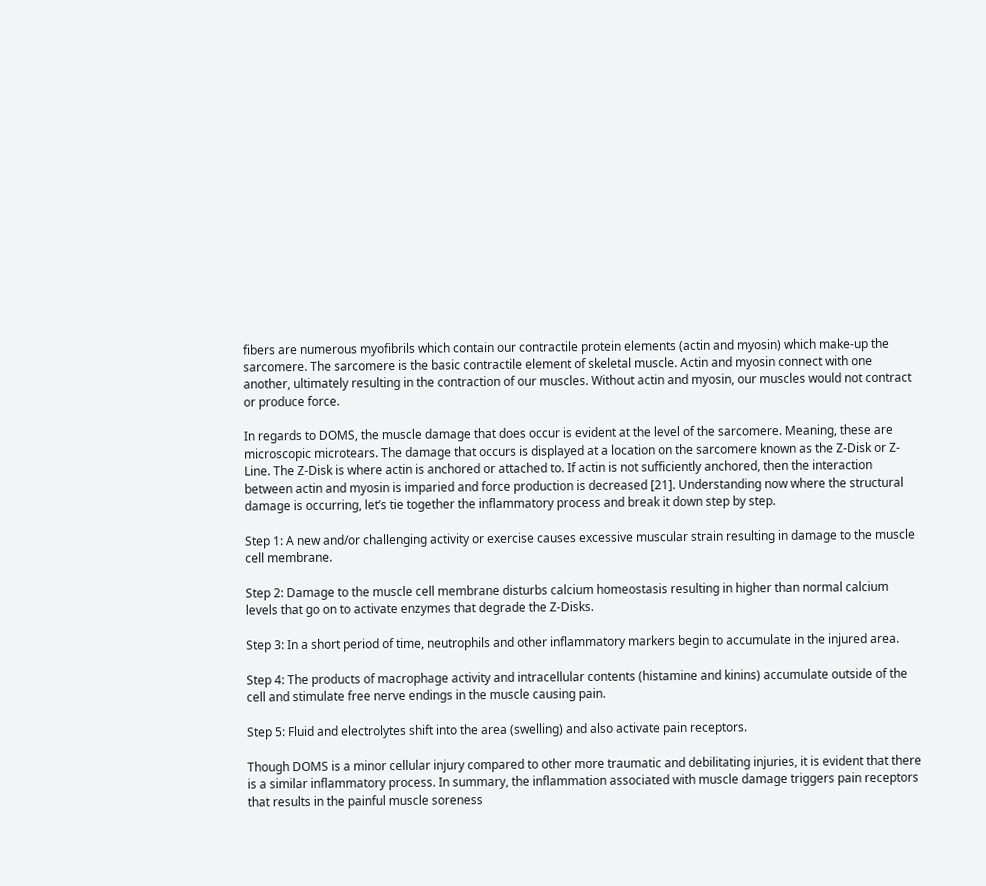fibers are numerous myofibrils which contain our contractile protein elements (actin and myosin) which make-up the sarcomere. The sarcomere is the basic contractile element of skeletal muscle. Actin and myosin connect with one another, ultimately resulting in the contraction of our muscles. Without actin and myosin, our muscles would not contract or produce force.

In regards to DOMS, the muscle damage that does occur is evident at the level of the sarcomere. Meaning, these are microscopic microtears. The damage that occurs is displayed at a location on the sarcomere known as the Z-Disk or Z-Line. The Z-Disk is where actin is anchored or attached to. If actin is not sufficiently anchored, then the interaction between actin and myosin is imparied and force production is decreased [21]. Understanding now where the structural damage is occurring, let’s tie together the inflammatory process and break it down step by step.

Step 1: A new and/or challenging activity or exercise causes excessive muscular strain resulting in damage to the muscle cell membrane.

Step 2: Damage to the muscle cell membrane disturbs calcium homeostasis resulting in higher than normal calcium levels that go on to activate enzymes that degrade the Z-Disks.

Step 3: In a short period of time, neutrophils and other inflammatory markers begin to accumulate in the injured area.

Step 4: The products of macrophage activity and intracellular contents (histamine and kinins) accumulate outside of the cell and stimulate free nerve endings in the muscle causing pain.

Step 5: Fluid and electrolytes shift into the area (swelling) and also activate pain receptors.

Though DOMS is a minor cellular injury compared to other more traumatic and debilitating injuries, it is evident that there is a similar inflammatory process. In summary, the inflammation associated with muscle damage triggers pain receptors that results in the painful muscle soreness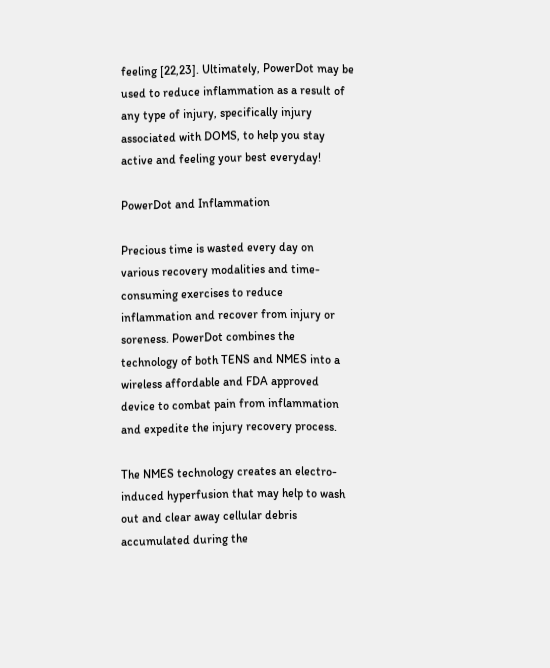feeling [22,23]. Ultimately, PowerDot may be used to reduce inflammation as a result of any type of injury, specifically injury associated with DOMS, to help you stay active and feeling your best everyday!

PowerDot and Inflammation

Precious time is wasted every day on various recovery modalities and time-consuming exercises to reduce inflammation and recover from injury or soreness. PowerDot combines the technology of both TENS and NMES into a wireless affordable and FDA approved device to combat pain from inflammation and expedite the injury recovery process.

The NMES technology creates an electro-induced hyperfusion that may help to wash out and clear away cellular debris accumulated during the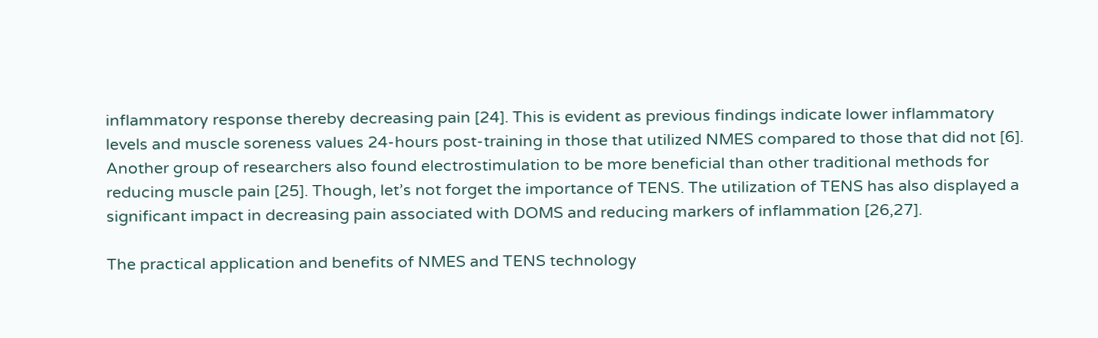inflammatory response thereby decreasing pain [24]. This is evident as previous findings indicate lower inflammatory levels and muscle soreness values 24-hours post-training in those that utilized NMES compared to those that did not [6]. Another group of researchers also found electrostimulation to be more beneficial than other traditional methods for reducing muscle pain [25]. Though, let’s not forget the importance of TENS. The utilization of TENS has also displayed a significant impact in decreasing pain associated with DOMS and reducing markers of inflammation [26,27].

The practical application and benefits of NMES and TENS technology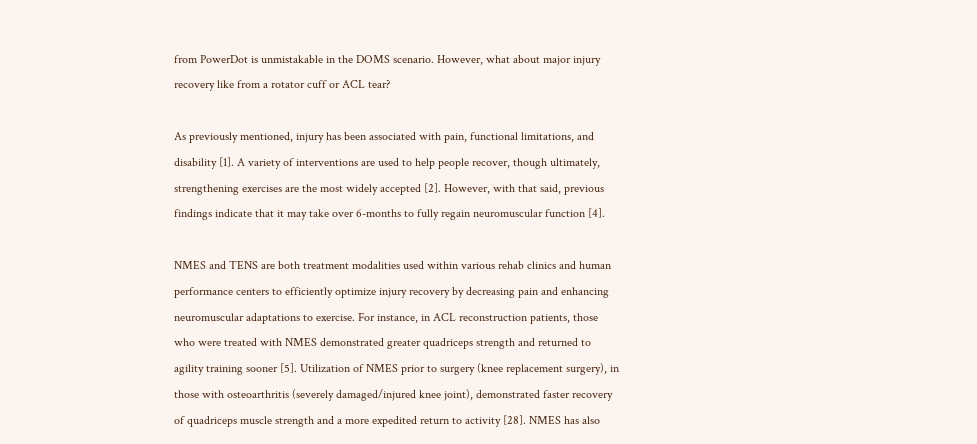from PowerDot is unmistakable in the DOMS scenario. However, what about major injury recovery like from a rotator cuff or ACL tear?

As previously mentioned, injury has been associated with pain, functional limitations, and disability [1]. A variety of interventions are used to help people recover, though ultimately, strengthening exercises are the most widely accepted [2]. However, with that said, previous findings indicate that it may take over 6-months to fully regain neuromuscular function [4].

NMES and TENS are both treatment modalities used within various rehab clinics and human performance centers to efficiently optimize injury recovery by decreasing pain and enhancing neuromuscular adaptations to exercise. For instance, in ACL reconstruction patients, those who were treated with NMES demonstrated greater quadriceps strength and returned to agility training sooner [5]. Utilization of NMES prior to surgery (knee replacement surgery), in those with osteoarthritis (severely damaged/injured knee joint), demonstrated faster recovery of quadriceps muscle strength and a more expedited return to activity [28]. NMES has also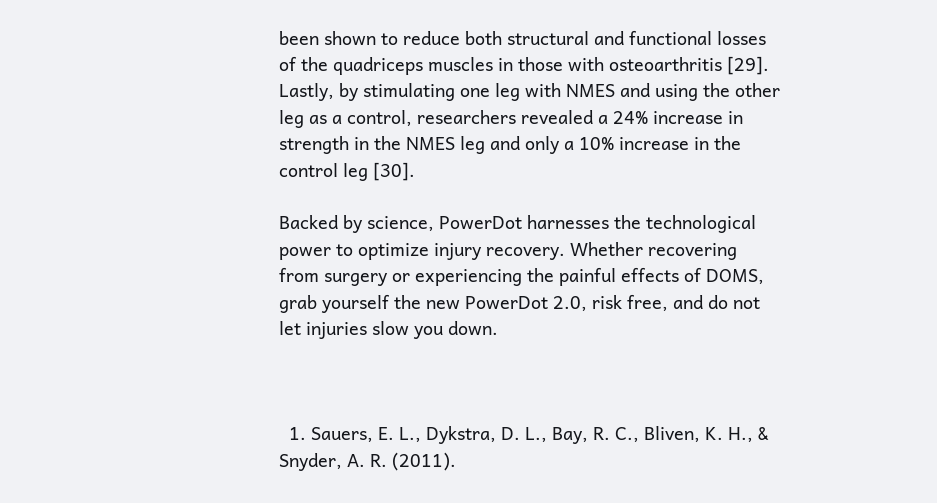been shown to reduce both structural and functional losses of the quadriceps muscles in those with osteoarthritis [29]. Lastly, by stimulating one leg with NMES and using the other leg as a control, researchers revealed a 24% increase in strength in the NMES leg and only a 10% increase in the control leg [30].

Backed by science, PowerDot harnesses the technological power to optimize injury recovery. Whether recovering from surgery or experiencing the painful effects of DOMS, grab yourself the new PowerDot 2.0, risk free, and do not let injuries slow you down.



  1. Sauers, E. L., Dykstra, D. L., Bay, R. C., Bliven, K. H., & Snyder, A. R. (2011).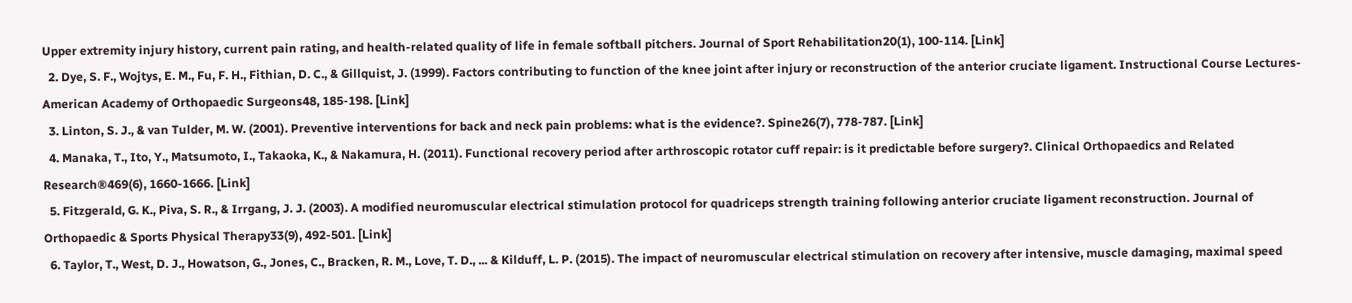Upper extremity injury history, current pain rating, and health-related quality of life in female softball pitchers. Journal of Sport Rehabilitation20(1), 100-114. [Link]
  2. Dye, S. F., Wojtys, E. M., Fu, F. H., Fithian, D. C., & Gillquist, J. (1999). Factors contributing to function of the knee joint after injury or reconstruction of the anterior cruciate ligament. Instructional Course Lectures-American Academy of Orthopaedic Surgeons48, 185-198. [Link]
  3. Linton, S. J., & van Tulder, M. W. (2001). Preventive interventions for back and neck pain problems: what is the evidence?. Spine26(7), 778-787. [Link]
  4. Manaka, T., Ito, Y., Matsumoto, I., Takaoka, K., & Nakamura, H. (2011). Functional recovery period after arthroscopic rotator cuff repair: is it predictable before surgery?. Clinical Orthopaedics and Related Research®469(6), 1660-1666. [Link]
  5. Fitzgerald, G. K., Piva, S. R., & Irrgang, J. J. (2003). A modified neuromuscular electrical stimulation protocol for quadriceps strength training following anterior cruciate ligament reconstruction. Journal of Orthopaedic & Sports Physical Therapy33(9), 492-501. [Link]
  6. Taylor, T., West, D. J., Howatson, G., Jones, C., Bracken, R. M., Love, T. D., ... & Kilduff, L. P. (2015). The impact of neuromuscular electrical stimulation on recovery after intensive, muscle damaging, maximal speed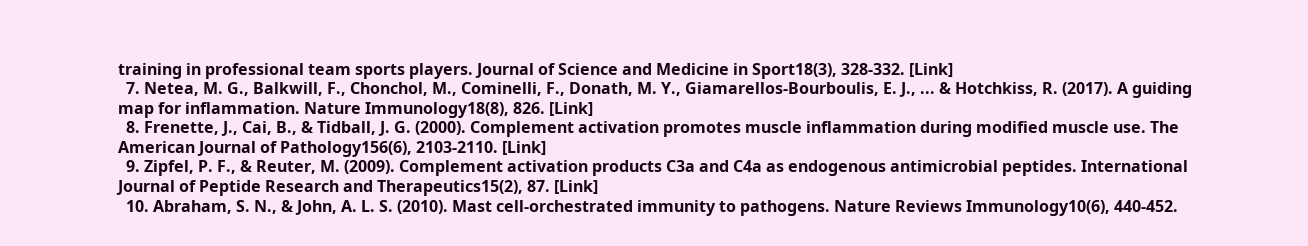training in professional team sports players. Journal of Science and Medicine in Sport18(3), 328-332. [Link]
  7. Netea, M. G., Balkwill, F., Chonchol, M., Cominelli, F., Donath, M. Y., Giamarellos-Bourboulis, E. J., ... & Hotchkiss, R. (2017). A guiding map for inflammation. Nature Immunology18(8), 826. [Link]
  8. Frenette, J., Cai, B., & Tidball, J. G. (2000). Complement activation promotes muscle inflammation during modified muscle use. The American Journal of Pathology156(6), 2103-2110. [Link]
  9. Zipfel, P. F., & Reuter, M. (2009). Complement activation products C3a and C4a as endogenous antimicrobial peptides. International Journal of Peptide Research and Therapeutics15(2), 87. [Link]
  10. Abraham, S. N., & John, A. L. S. (2010). Mast cell-orchestrated immunity to pathogens. Nature Reviews Immunology10(6), 440-452.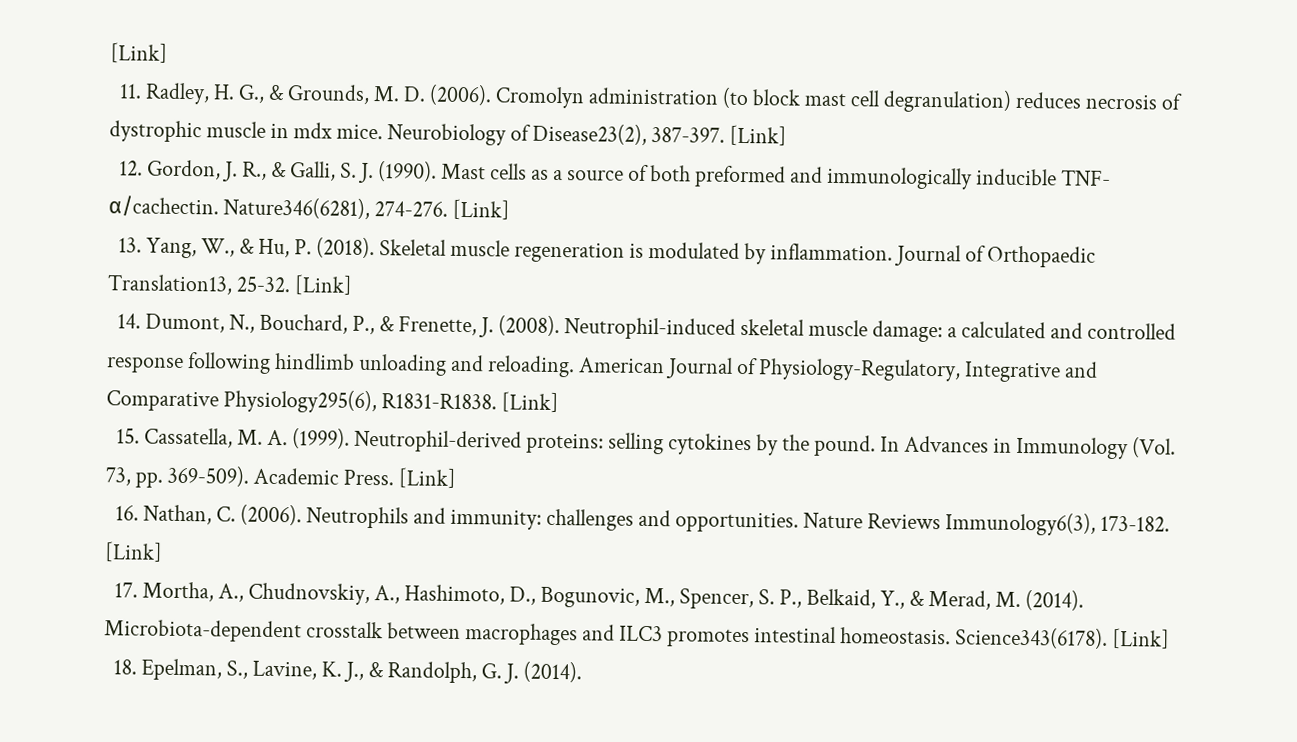[Link]
  11. Radley, H. G., & Grounds, M. D. (2006). Cromolyn administration (to block mast cell degranulation) reduces necrosis of dystrophic muscle in mdx mice. Neurobiology of Disease23(2), 387-397. [Link]
  12. Gordon, J. R., & Galli, S. J. (1990). Mast cells as a source of both preformed and immunologically inducible TNF-α/cachectin. Nature346(6281), 274-276. [Link]
  13. Yang, W., & Hu, P. (2018). Skeletal muscle regeneration is modulated by inflammation. Journal of Orthopaedic Translation13, 25-32. [Link]
  14. Dumont, N., Bouchard, P., & Frenette, J. (2008). Neutrophil-induced skeletal muscle damage: a calculated and controlled response following hindlimb unloading and reloading. American Journal of Physiology-Regulatory, Integrative and Comparative Physiology295(6), R1831-R1838. [Link]
  15. Cassatella, M. A. (1999). Neutrophil-derived proteins: selling cytokines by the pound. In Advances in Immunology (Vol. 73, pp. 369-509). Academic Press. [Link]
  16. Nathan, C. (2006). Neutrophils and immunity: challenges and opportunities. Nature Reviews Immunology6(3), 173-182. [Link]
  17. Mortha, A., Chudnovskiy, A., Hashimoto, D., Bogunovic, M., Spencer, S. P., Belkaid, Y., & Merad, M. (2014). Microbiota-dependent crosstalk between macrophages and ILC3 promotes intestinal homeostasis. Science343(6178). [Link]
  18. Epelman, S., Lavine, K. J., & Randolph, G. J. (2014).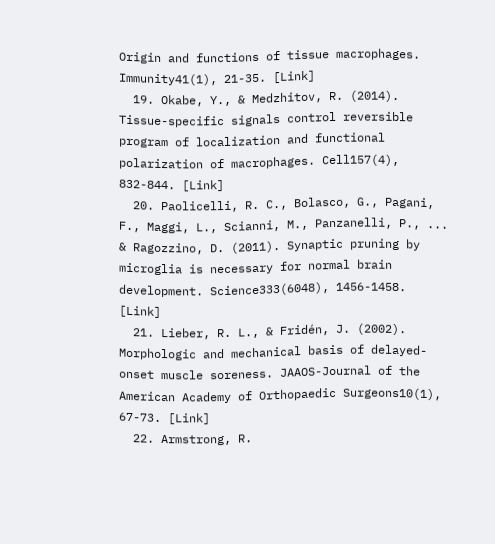Origin and functions of tissue macrophages. Immunity41(1), 21-35. [Link]
  19. Okabe, Y., & Medzhitov, R. (2014). Tissue-specific signals control reversible program of localization and functional polarization of macrophages. Cell157(4), 832-844. [Link]
  20. Paolicelli, R. C., Bolasco, G., Pagani, F., Maggi, L., Scianni, M., Panzanelli, P., ... & Ragozzino, D. (2011). Synaptic pruning by microglia is necessary for normal brain development. Science333(6048), 1456-1458. [Link]
  21. Lieber, R. L., & Fridén, J. (2002). Morphologic and mechanical basis of delayed-onset muscle soreness. JAAOS-Journal of the American Academy of Orthopaedic Surgeons10(1), 67-73. [Link]
  22. Armstrong, R.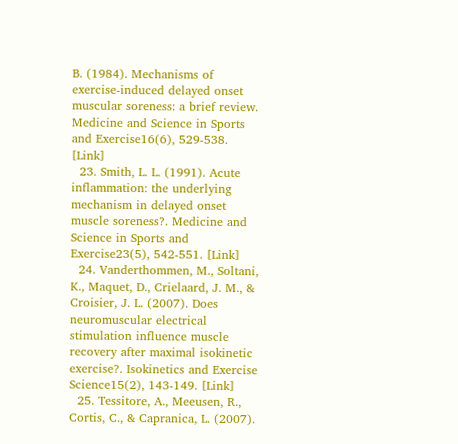B. (1984). Mechanisms of exercise-induced delayed onset muscular soreness: a brief review. Medicine and Science in Sports and Exercise16(6), 529-538. [Link]
  23. Smith, L. L. (1991). Acute inflammation: the underlying mechanism in delayed onset muscle soreness?. Medicine and Science in Sports and Exercise23(5), 542-551. [Link]
  24. Vanderthommen, M., Soltani, K., Maquet, D., Crielaard, J. M., & Croisier, J. L. (2007). Does neuromuscular electrical stimulation influence muscle recovery after maximal isokinetic exercise?. Isokinetics and Exercise Science15(2), 143-149. [Link]
  25. Tessitore, A., Meeusen, R., Cortis, C., & Capranica, L. (2007).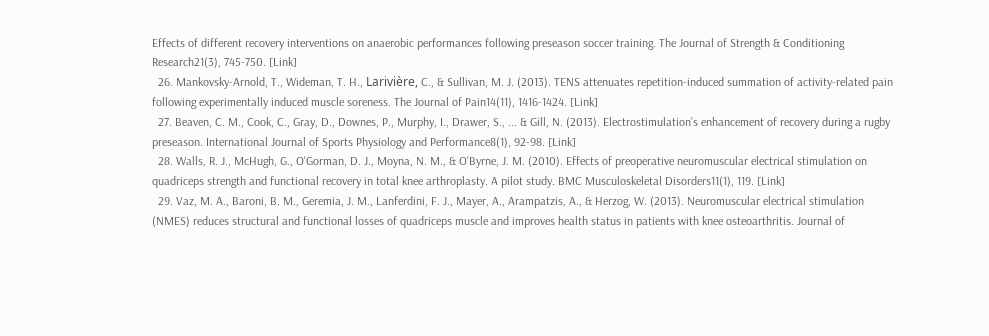Effects of different recovery interventions on anaerobic performances following preseason soccer training. The Journal of Strength & Conditioning Research21(3), 745-750. [Link]
  26. Mankovsky-Arnold, T., Wideman, T. H., Larivière, C., & Sullivan, M. J. (2013). TENS attenuates repetition-induced summation of activity-related pain following experimentally induced muscle soreness. The Journal of Pain14(11), 1416-1424. [Link]
  27. Beaven, C. M., Cook, C., Gray, D., Downes, P., Murphy, I., Drawer, S., ... & Gill, N. (2013). Electrostimulation’s enhancement of recovery during a rugby preseason. International Journal of Sports Physiology and Performance8(1), 92-98. [Link]
  28. Walls, R. J., McHugh, G., O'Gorman, D. J., Moyna, N. M., & O'Byrne, J. M. (2010). Effects of preoperative neuromuscular electrical stimulation on quadriceps strength and functional recovery in total knee arthroplasty. A pilot study. BMC Musculoskeletal Disorders11(1), 119. [Link]
  29. Vaz, M. A., Baroni, B. M., Geremia, J. M., Lanferdini, F. J., Mayer, A., Arampatzis, A., & Herzog, W. (2013). Neuromuscular electrical stimulation (NMES) reduces structural and functional losses of quadriceps muscle and improves health status in patients with knee osteoarthritis. Journal of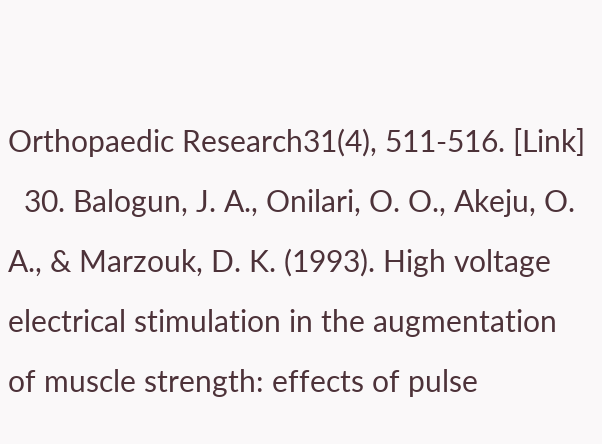Orthopaedic Research31(4), 511-516. [Link]
  30. Balogun, J. A., Onilari, O. O., Akeju, O. A., & Marzouk, D. K. (1993). High voltage electrical stimulation in the augmentation of muscle strength: effects of pulse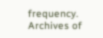frequency. Archives of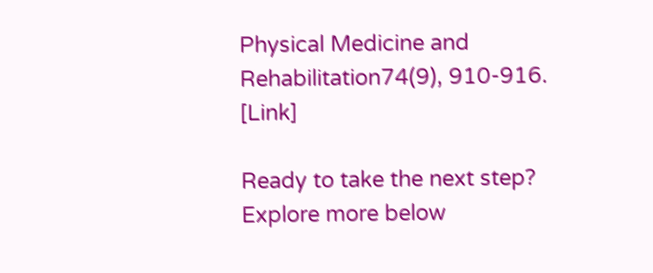Physical Medicine and Rehabilitation74(9), 910-916. [Link]

Ready to take the next step? Explore more below